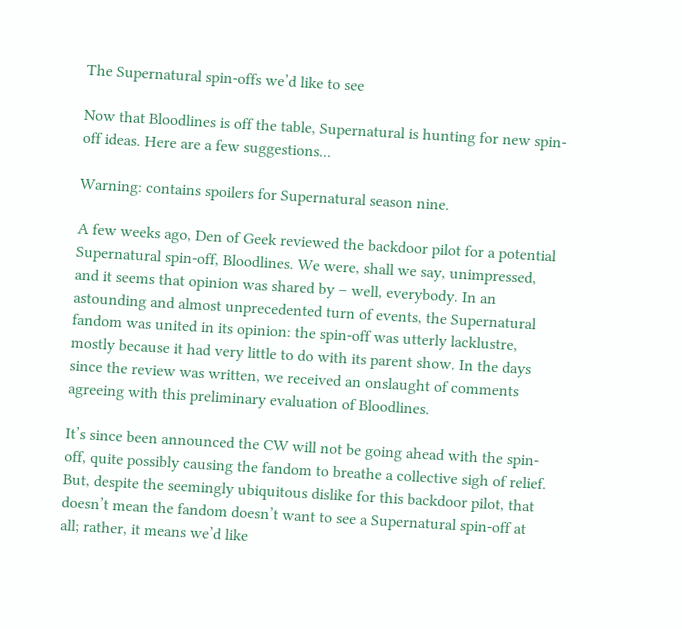The Supernatural spin-offs we’d like to see

Now that Bloodlines is off the table, Supernatural is hunting for new spin-off ideas. Here are a few suggestions...

Warning: contains spoilers for Supernatural season nine.

A few weeks ago, Den of Geek reviewed the backdoor pilot for a potential Supernatural spin-off, Bloodlines. We were, shall we say, unimpressed, and it seems that opinion was shared by – well, everybody. In an astounding and almost unprecedented turn of events, the Supernatural fandom was united in its opinion: the spin-off was utterly lacklustre, mostly because it had very little to do with its parent show. In the days since the review was written, we received an onslaught of comments agreeing with this preliminary evaluation of Bloodlines.

It’s since been announced the CW will not be going ahead with the spin-off, quite possibly causing the fandom to breathe a collective sigh of relief. But, despite the seemingly ubiquitous dislike for this backdoor pilot, that doesn’t mean the fandom doesn’t want to see a Supernatural spin-off at all; rather, it means we’d like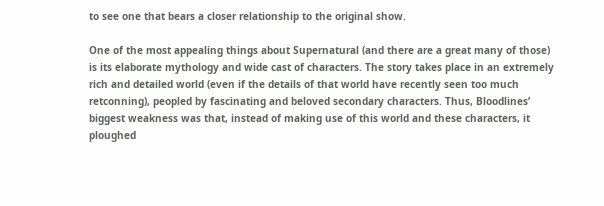to see one that bears a closer relationship to the original show.

One of the most appealing things about Supernatural (and there are a great many of those) is its elaborate mythology and wide cast of characters. The story takes place in an extremely rich and detailed world (even if the details of that world have recently seen too much retconning), peopled by fascinating and beloved secondary characters. Thus, Bloodlines’ biggest weakness was that, instead of making use of this world and these characters, it ploughed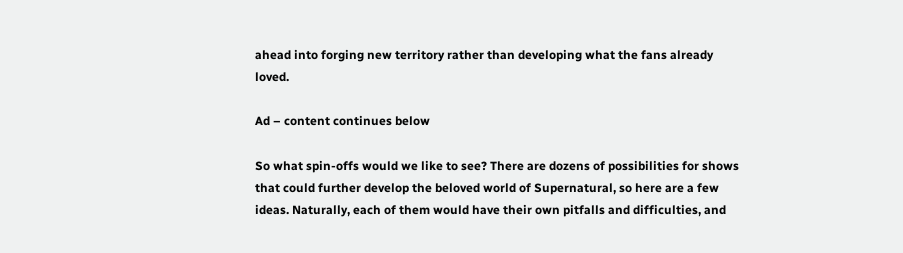ahead into forging new territory rather than developing what the fans already loved.

Ad – content continues below

So what spin-offs would we like to see? There are dozens of possibilities for shows that could further develop the beloved world of Supernatural, so here are a few ideas. Naturally, each of them would have their own pitfalls and difficulties, and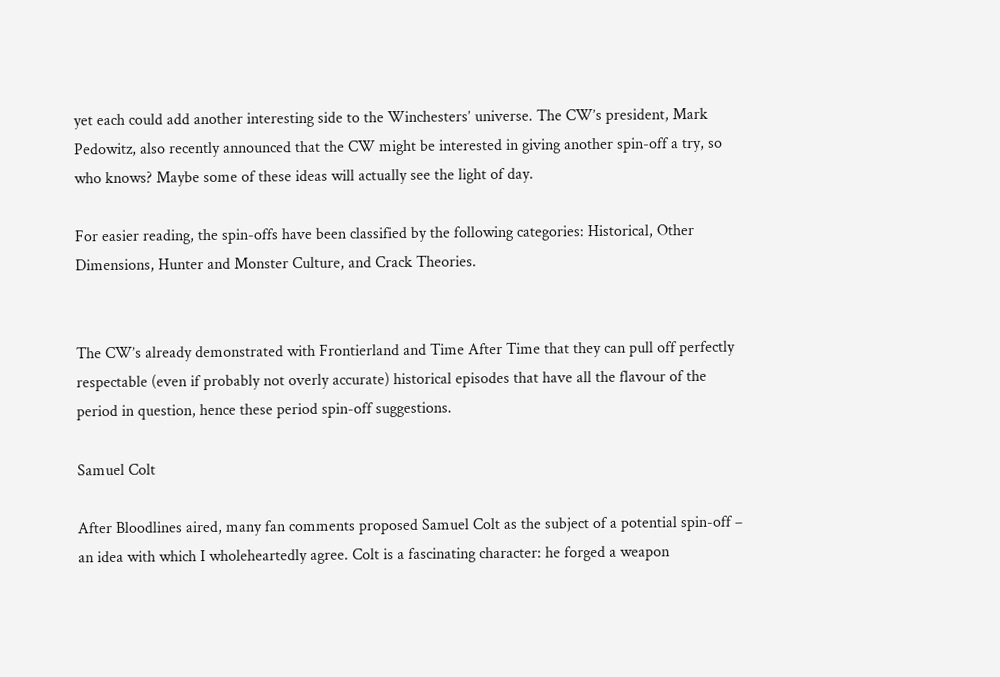yet each could add another interesting side to the Winchesters’ universe. The CW’s president, Mark Pedowitz, also recently announced that the CW might be interested in giving another spin-off a try, so who knows? Maybe some of these ideas will actually see the light of day.

For easier reading, the spin-offs have been classified by the following categories: Historical, Other Dimensions, Hunter and Monster Culture, and Crack Theories.


The CW’s already demonstrated with Frontierland and Time After Time that they can pull off perfectly respectable (even if probably not overly accurate) historical episodes that have all the flavour of the period in question, hence these period spin-off suggestions.

Samuel Colt

After Bloodlines aired, many fan comments proposed Samuel Colt as the subject of a potential spin-off – an idea with which I wholeheartedly agree. Colt is a fascinating character: he forged a weapon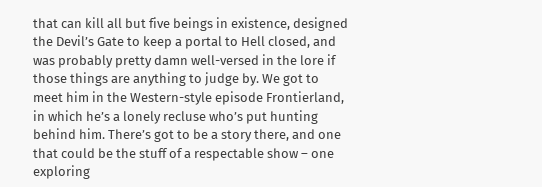that can kill all but five beings in existence, designed the Devil’s Gate to keep a portal to Hell closed, and was probably pretty damn well-versed in the lore if those things are anything to judge by. We got to meet him in the Western-style episode Frontierland, in which he’s a lonely recluse who’s put hunting behind him. There’s got to be a story there, and one that could be the stuff of a respectable show – one exploring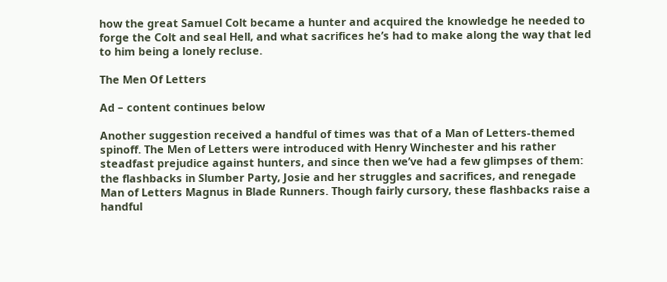how the great Samuel Colt became a hunter and acquired the knowledge he needed to forge the Colt and seal Hell, and what sacrifices he’s had to make along the way that led to him being a lonely recluse.

The Men Of Letters

Ad – content continues below

Another suggestion received a handful of times was that of a Man of Letters-themed spinoff. The Men of Letters were introduced with Henry Winchester and his rather steadfast prejudice against hunters, and since then we’ve had a few glimpses of them: the flashbacks in Slumber Party, Josie and her struggles and sacrifices, and renegade Man of Letters Magnus in Blade Runners. Though fairly cursory, these flashbacks raise a handful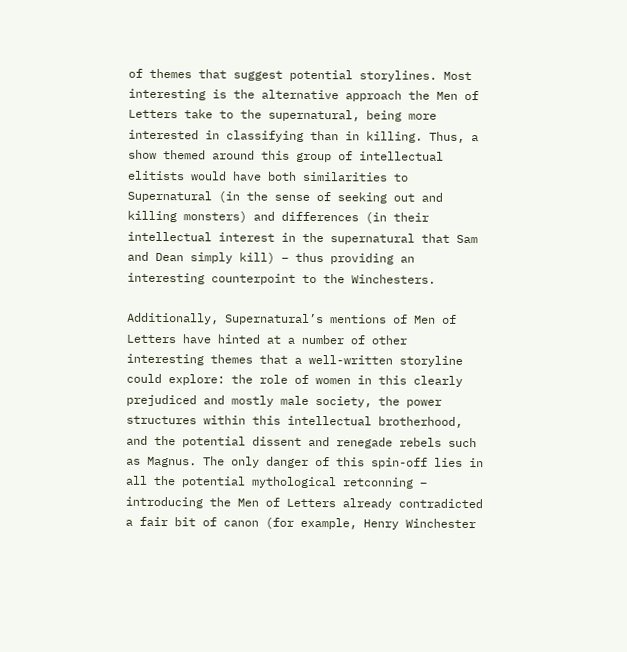of themes that suggest potential storylines. Most interesting is the alternative approach the Men of Letters take to the supernatural, being more interested in classifying than in killing. Thus, a show themed around this group of intellectual elitists would have both similarities to Supernatural (in the sense of seeking out and killing monsters) and differences (in their intellectual interest in the supernatural that Sam and Dean simply kill) – thus providing an interesting counterpoint to the Winchesters.

Additionally, Supernatural’s mentions of Men of Letters have hinted at a number of other interesting themes that a well-written storyline could explore: the role of women in this clearly prejudiced and mostly male society, the power structures within this intellectual brotherhood, and the potential dissent and renegade rebels such as Magnus. The only danger of this spin-off lies in all the potential mythological retconning – introducing the Men of Letters already contradicted a fair bit of canon (for example, Henry Winchester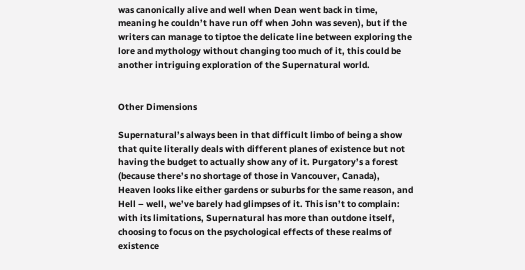was canonically alive and well when Dean went back in time, meaning he couldn’t have run off when John was seven), but if the writers can manage to tiptoe the delicate line between exploring the lore and mythology without changing too much of it, this could be another intriguing exploration of the Supernatural world.


Other Dimensions

Supernatural’s always been in that difficult limbo of being a show that quite literally deals with different planes of existence but not having the budget to actually show any of it. Purgatory’s a forest (because there’s no shortage of those in Vancouver, Canada), Heaven looks like either gardens or suburbs for the same reason, and Hell – well, we’ve barely had glimpses of it. This isn’t to complain: with its limitations, Supernatural has more than outdone itself, choosing to focus on the psychological effects of these realms of existence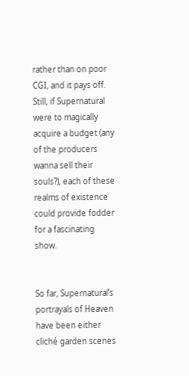rather than on poor CGI, and it pays off. Still, if Supernatural were to magically acquire a budget (any of the producers wanna sell their souls?), each of these realms of existence could provide fodder for a fascinating show.


So far, Supernatural’s portrayals of Heaven have been either cliché garden scenes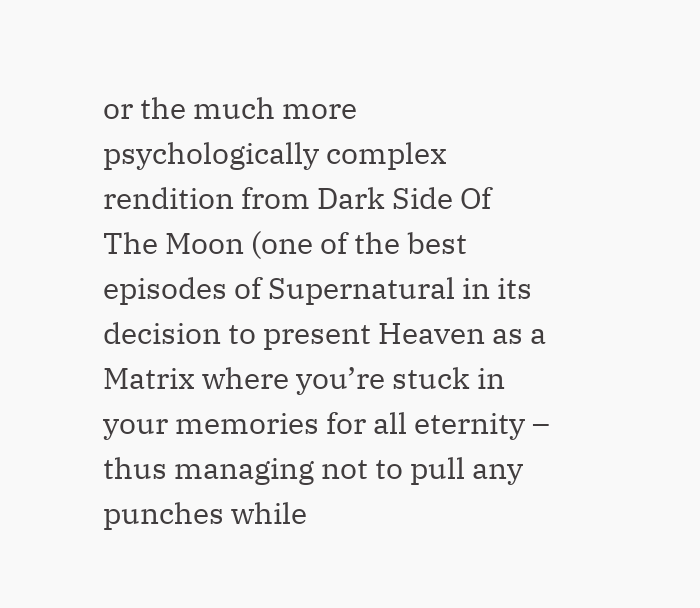or the much more psychologically complex rendition from Dark Side Of The Moon (one of the best episodes of Supernatural in its decision to present Heaven as a Matrix where you’re stuck in your memories for all eternity – thus managing not to pull any punches while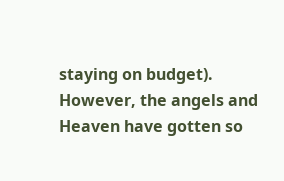staying on budget). However, the angels and Heaven have gotten so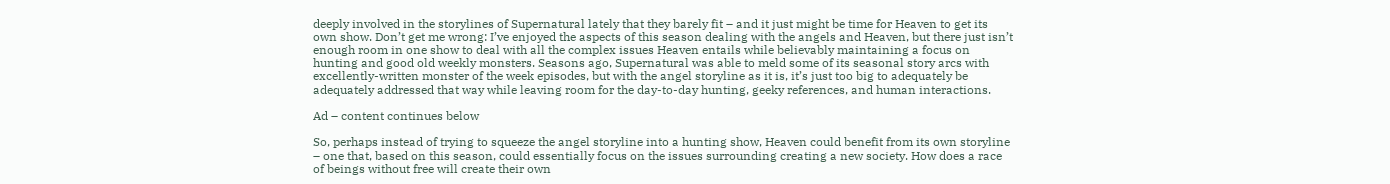deeply involved in the storylines of Supernatural lately that they barely fit – and it just might be time for Heaven to get its own show. Don’t get me wrong: I’ve enjoyed the aspects of this season dealing with the angels and Heaven, but there just isn’t enough room in one show to deal with all the complex issues Heaven entails while believably maintaining a focus on hunting and good old weekly monsters. Seasons ago, Supernatural was able to meld some of its seasonal story arcs with excellently-written monster of the week episodes, but with the angel storyline as it is, it’s just too big to adequately be adequately addressed that way while leaving room for the day-to-day hunting, geeky references, and human interactions.

Ad – content continues below

So, perhaps instead of trying to squeeze the angel storyline into a hunting show, Heaven could benefit from its own storyline – one that, based on this season, could essentially focus on the issues surrounding creating a new society. How does a race of beings without free will create their own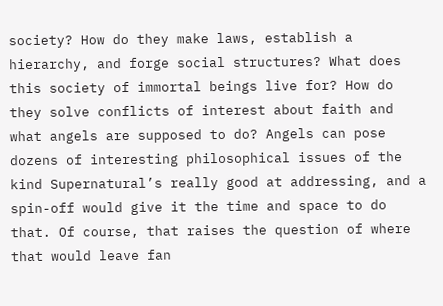society? How do they make laws, establish a hierarchy, and forge social structures? What does this society of immortal beings live for? How do they solve conflicts of interest about faith and what angels are supposed to do? Angels can pose dozens of interesting philosophical issues of the kind Supernatural’s really good at addressing, and a spin-off would give it the time and space to do that. Of course, that raises the question of where that would leave fan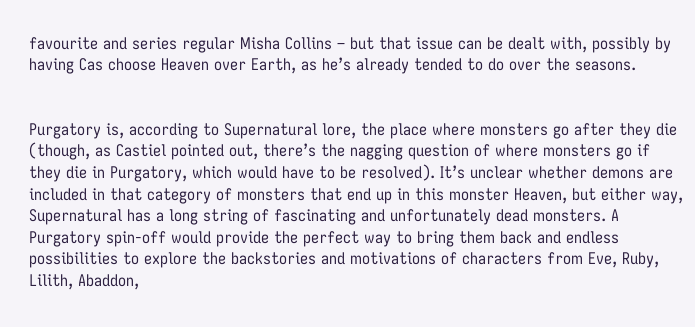favourite and series regular Misha Collins – but that issue can be dealt with, possibly by having Cas choose Heaven over Earth, as he’s already tended to do over the seasons.


Purgatory is, according to Supernatural lore, the place where monsters go after they die (though, as Castiel pointed out, there’s the nagging question of where monsters go if they die in Purgatory, which would have to be resolved). It’s unclear whether demons are included in that category of monsters that end up in this monster Heaven, but either way, Supernatural has a long string of fascinating and unfortunately dead monsters. A Purgatory spin-off would provide the perfect way to bring them back and endless possibilities to explore the backstories and motivations of characters from Eve, Ruby, Lilith, Abaddon,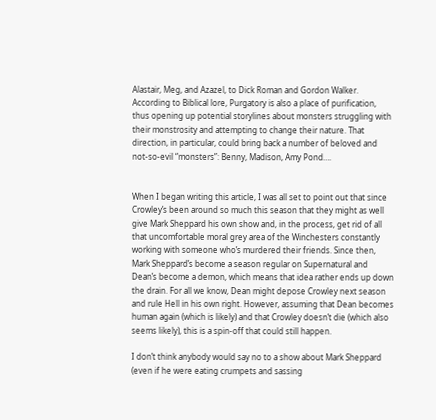Alastair, Meg, and Azazel, to Dick Roman and Gordon Walker. According to Biblical lore, Purgatory is also a place of purification, thus opening up potential storylines about monsters struggling with their monstrosity and attempting to change their nature. That direction, in particular, could bring back a number of beloved and not-so-evil “monsters”: Benny, Madison, Amy Pond….


When I began writing this article, I was all set to point out that since Crowley’s been around so much this season that they might as well give Mark Sheppard his own show and, in the process, get rid of all that uncomfortable moral grey area of the Winchesters constantly working with someone who’s murdered their friends. Since then, Mark Sheppard’s become a season regular on Supernatural and Dean’s become a demon, which means that idea rather ends up down the drain. For all we know, Dean might depose Crowley next season and rule Hell in his own right. However, assuming that Dean becomes human again (which is likely) and that Crowley doesn’t die (which also seems likely), this is a spin-off that could still happen.

I don’t think anybody would say no to a show about Mark Sheppard (even if he were eating crumpets and sassing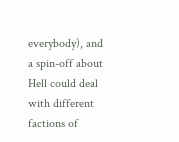everybody), and a spin-off about Hell could deal with different factions of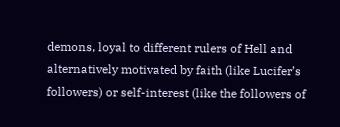demons, loyal to different rulers of Hell and alternatively motivated by faith (like Lucifer’s followers) or self-interest (like the followers of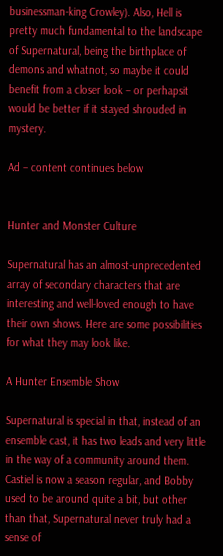businessman-king Crowley). Also, Hell is pretty much fundamental to the landscape of Supernatural, being the birthplace of demons and whatnot, so maybe it could benefit from a closer look – or perhapsit would be better if it stayed shrouded in mystery.

Ad – content continues below


Hunter and Monster Culture

Supernatural has an almost-unprecedented array of secondary characters that are interesting and well-loved enough to have their own shows. Here are some possibilities for what they may look like.

A Hunter Ensemble Show

Supernatural is special in that, instead of an ensemble cast, it has two leads and very little in the way of a community around them. Castiel is now a season regular, and Bobby used to be around quite a bit, but other than that, Supernatural never truly had a sense of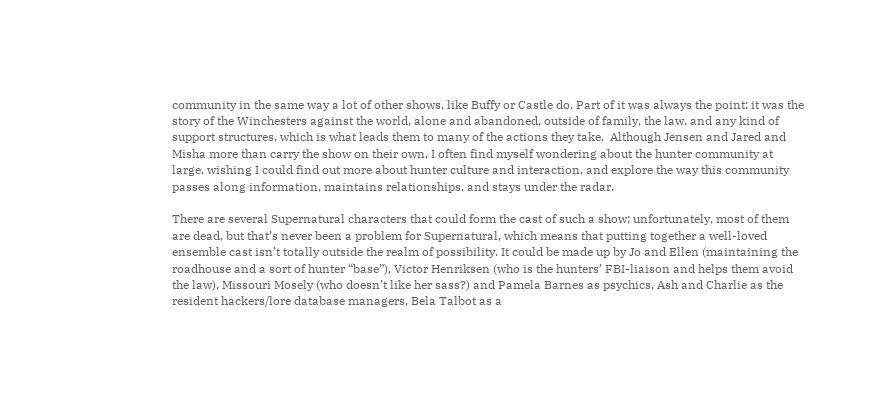community in the same way a lot of other shows, like Buffy or Castle do. Part of it was always the point: it was the story of the Winchesters against the world, alone and abandoned, outside of family, the law, and any kind of support structures, which is what leads them to many of the actions they take.  Although Jensen and Jared and Misha more than carry the show on their own, I often find myself wondering about the hunter community at large, wishing I could find out more about hunter culture and interaction, and explore the way this community passes along information, maintains relationships, and stays under the radar.

There are several Supernatural characters that could form the cast of such a show; unfortunately, most of them are dead, but that’s never been a problem for Supernatural, which means that putting together a well-loved ensemble cast isn’t totally outside the realm of possibility. It could be made up by Jo and Ellen (maintaining the roadhouse and a sort of hunter “base”), Victor Henriksen (who is the hunters’ FBI-liaison and helps them avoid the law), Missouri Mosely (who doesn’t like her sass?) and Pamela Barnes as psychics, Ash and Charlie as the resident hackers/lore database managers, Bela Talbot as a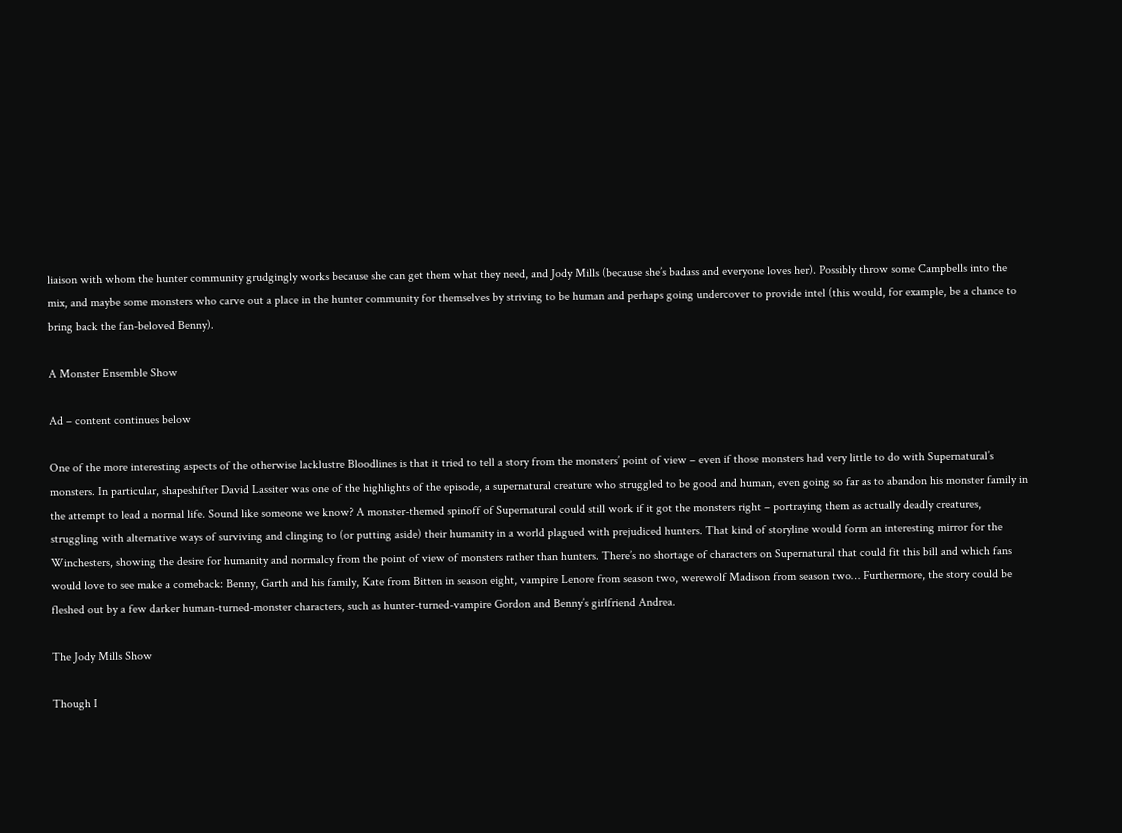liaison with whom the hunter community grudgingly works because she can get them what they need, and Jody Mills (because she’s badass and everyone loves her). Possibly throw some Campbells into the mix, and maybe some monsters who carve out a place in the hunter community for themselves by striving to be human and perhaps going undercover to provide intel (this would, for example, be a chance to bring back the fan-beloved Benny).

A Monster Ensemble Show

Ad – content continues below

One of the more interesting aspects of the otherwise lacklustre Bloodlines is that it tried to tell a story from the monsters’ point of view – even if those monsters had very little to do with Supernatural’s monsters. In particular, shapeshifter David Lassiter was one of the highlights of the episode, a supernatural creature who struggled to be good and human, even going so far as to abandon his monster family in the attempt to lead a normal life. Sound like someone we know? A monster-themed spinoff of Supernatural could still work if it got the monsters right – portraying them as actually deadly creatures, struggling with alternative ways of surviving and clinging to (or putting aside) their humanity in a world plagued with prejudiced hunters. That kind of storyline would form an interesting mirror for the Winchesters, showing the desire for humanity and normalcy from the point of view of monsters rather than hunters. There’s no shortage of characters on Supernatural that could fit this bill and which fans would love to see make a comeback: Benny, Garth and his family, Kate from Bitten in season eight, vampire Lenore from season two, werewolf Madison from season two… Furthermore, the story could be fleshed out by a few darker human-turned-monster characters, such as hunter-turned-vampire Gordon and Benny’s girlfriend Andrea.

The Jody Mills Show

Though I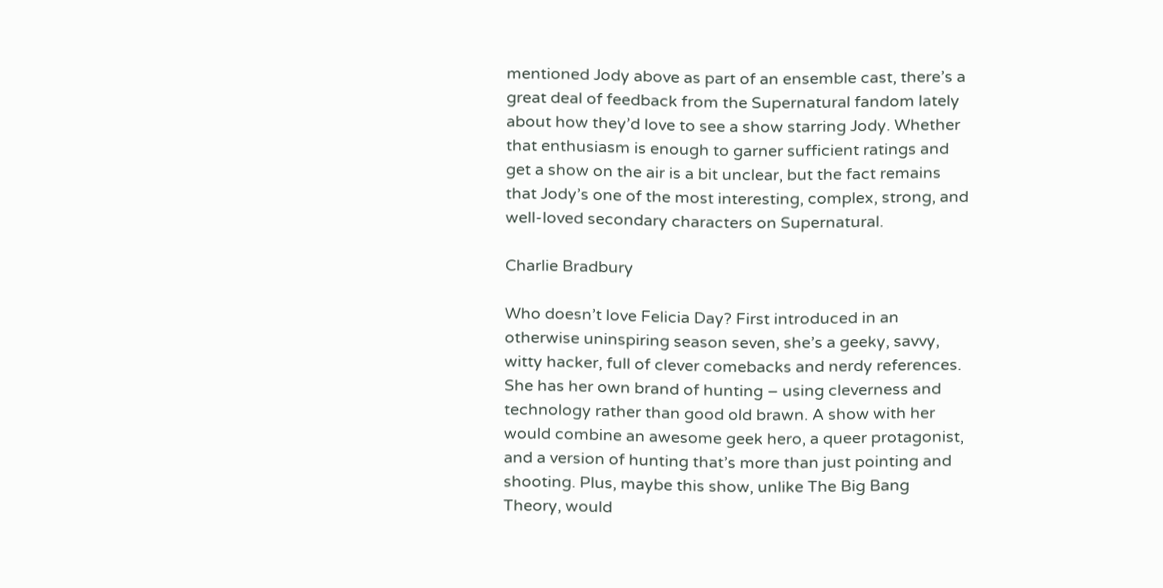mentioned Jody above as part of an ensemble cast, there’s a great deal of feedback from the Supernatural fandom lately about how they’d love to see a show starring Jody. Whether that enthusiasm is enough to garner sufficient ratings and get a show on the air is a bit unclear, but the fact remains that Jody’s one of the most interesting, complex, strong, and well-loved secondary characters on Supernatural.

Charlie Bradbury

Who doesn’t love Felicia Day? First introduced in an otherwise uninspiring season seven, she’s a geeky, savvy, witty hacker, full of clever comebacks and nerdy references. She has her own brand of hunting – using cleverness and technology rather than good old brawn. A show with her would combine an awesome geek hero, a queer protagonist, and a version of hunting that’s more than just pointing and shooting. Plus, maybe this show, unlike The Big Bang Theory, would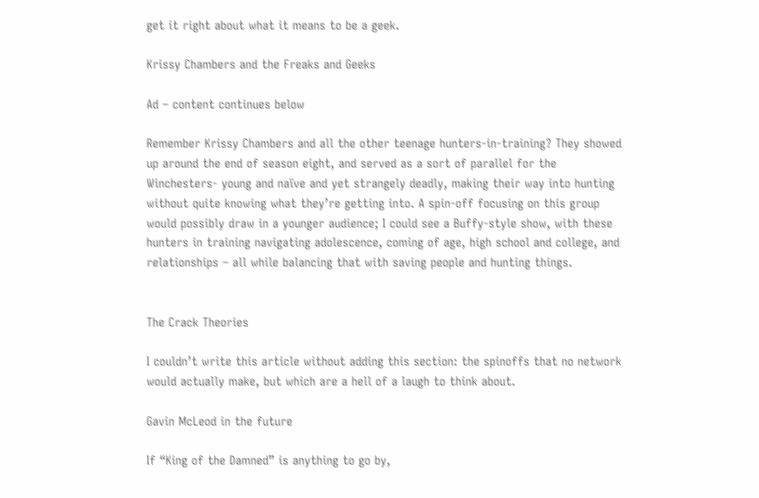get it right about what it means to be a geek.

Krissy Chambers and the Freaks and Geeks

Ad – content continues below

Remember Krissy Chambers and all the other teenage hunters-in-training? They showed up around the end of season eight, and served as a sort of parallel for the Winchesters- young and naïve and yet strangely deadly, making their way into hunting without quite knowing what they’re getting into. A spin-off focusing on this group would possibly draw in a younger audience; I could see a Buffy-style show, with these hunters in training navigating adolescence, coming of age, high school and college, and relationships – all while balancing that with saving people and hunting things.


The Crack Theories

I couldn’t write this article without adding this section: the spinoffs that no network would actually make, but which are a hell of a laugh to think about.

Gavin McLeod in the future

If “King of the Damned” is anything to go by,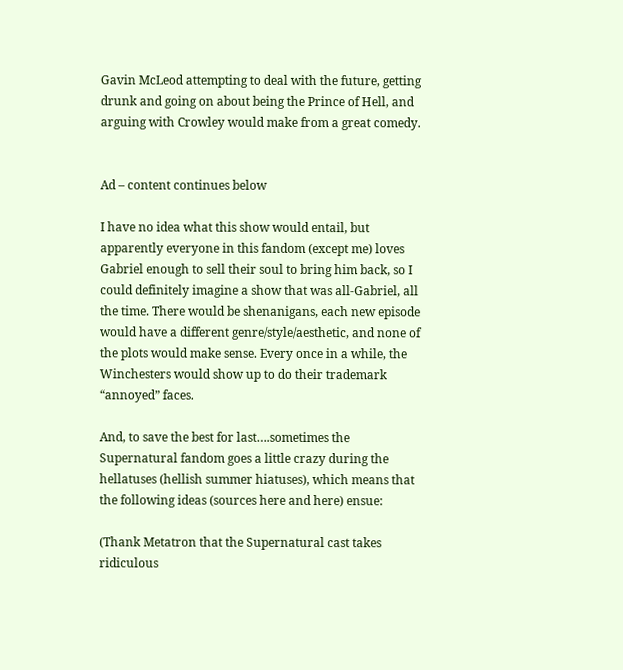Gavin McLeod attempting to deal with the future, getting drunk and going on about being the Prince of Hell, and arguing with Crowley would make from a great comedy.


Ad – content continues below

I have no idea what this show would entail, but apparently everyone in this fandom (except me) loves Gabriel enough to sell their soul to bring him back, so I could definitely imagine a show that was all-Gabriel, all the time. There would be shenanigans, each new episode would have a different genre/style/aesthetic, and none of the plots would make sense. Every once in a while, the Winchesters would show up to do their trademark “annoyed” faces.

And, to save the best for last….sometimes the Supernatural fandom goes a little crazy during the hellatuses (hellish summer hiatuses), which means that the following ideas (sources here and here) ensue:

(Thank Metatron that the Supernatural cast takes ridiculous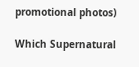promotional photos)

Which Supernatural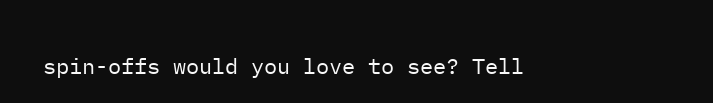spin-offs would you love to see? Tell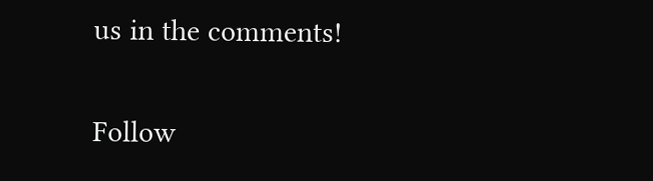us in the comments!

Follow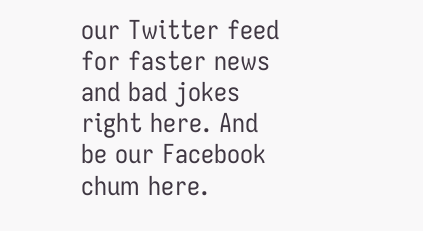our Twitter feed for faster news and bad jokes right here. And be our Facebook chum here.